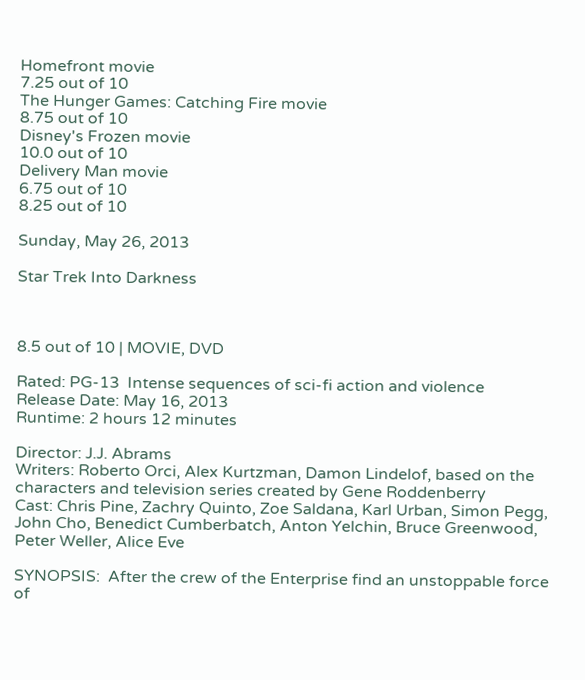Homefront movie
7.25 out of 10
The Hunger Games: Catching Fire movie
8.75 out of 10
Disney's Frozen movie
10.0 out of 10
Delivery Man movie
6.75 out of 10
8.25 out of 10

Sunday, May 26, 2013

Star Trek Into Darkness



8.5 out of 10 | MOVIE, DVD

Rated: PG-13  Intense sequences of sci-fi action and violence
Release Date: May 16, 2013
Runtime: 2 hours 12 minutes

Director: J.J. Abrams
Writers: Roberto Orci, Alex Kurtzman, Damon Lindelof, based on the characters and television series created by Gene Roddenberry
Cast: Chris Pine, Zachry Quinto, Zoe Saldana, Karl Urban, Simon Pegg, John Cho, Benedict Cumberbatch, Anton Yelchin, Bruce Greenwood, Peter Weller, Alice Eve

SYNOPSIS:  After the crew of the Enterprise find an unstoppable force of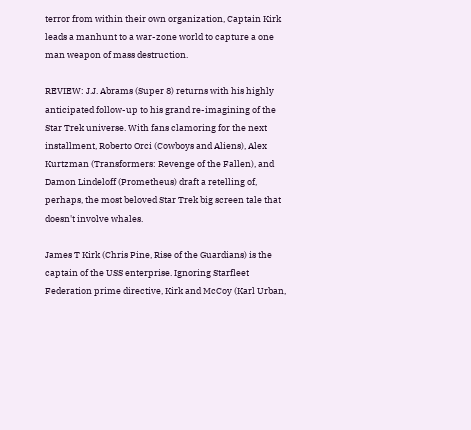terror from within their own organization, Captain Kirk leads a manhunt to a war-zone world to capture a one man weapon of mass destruction.

REVIEW: J.J. Abrams (Super 8) returns with his highly anticipated follow-up to his grand re-imagining of the Star Trek universe. With fans clamoring for the next installment, Roberto Orci (Cowboys and Aliens), Alex Kurtzman (Transformers: Revenge of the Fallen), and Damon Lindeloff (Prometheus) draft a retelling of, perhaps, the most beloved Star Trek big screen tale that doesn't involve whales.

James T Kirk (Chris Pine, Rise of the Guardians) is the captain of the USS enterprise. Ignoring Starfleet Federation prime directive, Kirk and McCoy (Karl Urban,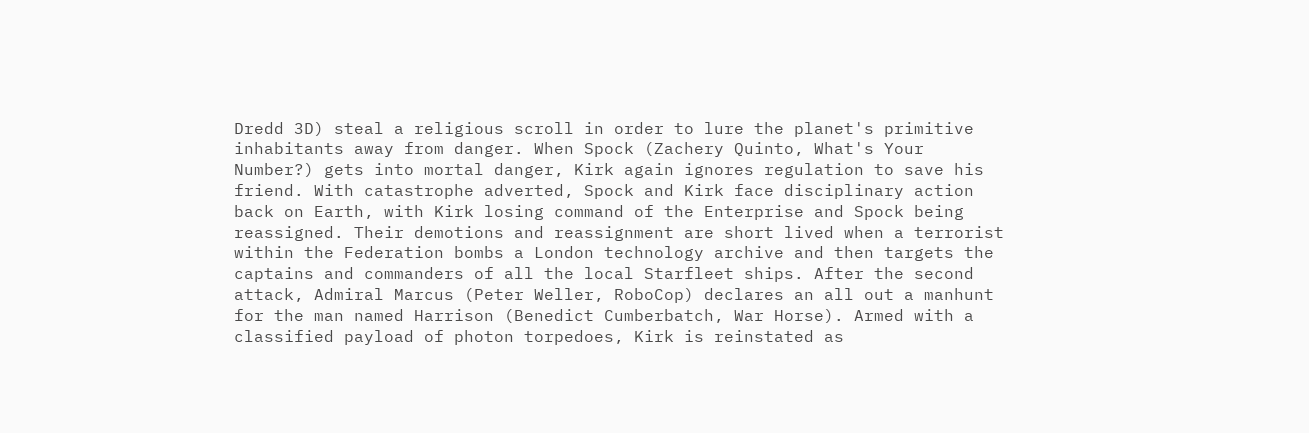Dredd 3D) steal a religious scroll in order to lure the planet's primitive inhabitants away from danger. When Spock (Zachery Quinto, What's Your Number?) gets into mortal danger, Kirk again ignores regulation to save his friend. With catastrophe adverted, Spock and Kirk face disciplinary action back on Earth, with Kirk losing command of the Enterprise and Spock being reassigned. Their demotions and reassignment are short lived when a terrorist within the Federation bombs a London technology archive and then targets the captains and commanders of all the local Starfleet ships. After the second attack, Admiral Marcus (Peter Weller, RoboCop) declares an all out a manhunt for the man named Harrison (Benedict Cumberbatch, War Horse). Armed with a classified payload of photon torpedoes, Kirk is reinstated as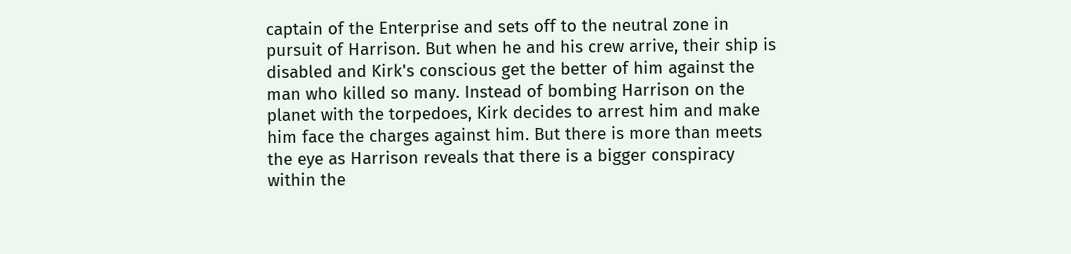captain of the Enterprise and sets off to the neutral zone in pursuit of Harrison. But when he and his crew arrive, their ship is disabled and Kirk's conscious get the better of him against the man who killed so many. Instead of bombing Harrison on the planet with the torpedoes, Kirk decides to arrest him and make him face the charges against him. But there is more than meets the eye as Harrison reveals that there is a bigger conspiracy within the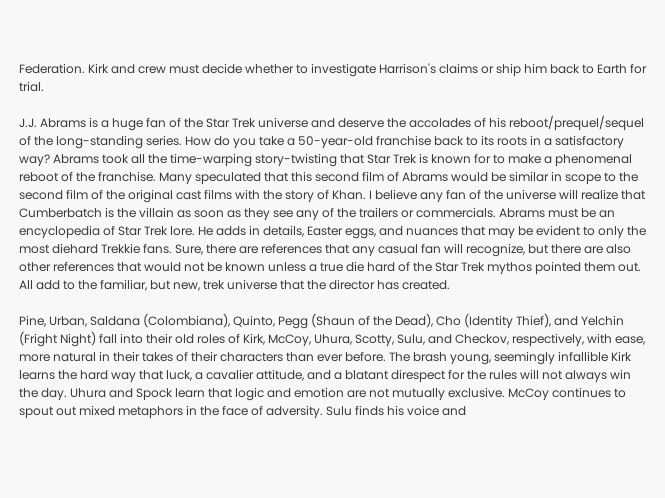Federation. Kirk and crew must decide whether to investigate Harrison's claims or ship him back to Earth for trial.

J.J. Abrams is a huge fan of the Star Trek universe and deserve the accolades of his reboot/prequel/sequel of the long-standing series. How do you take a 50-year-old franchise back to its roots in a satisfactory way? Abrams took all the time-warping story-twisting that Star Trek is known for to make a phenomenal reboot of the franchise. Many speculated that this second film of Abrams would be similar in scope to the second film of the original cast films with the story of Khan. I believe any fan of the universe will realize that Cumberbatch is the villain as soon as they see any of the trailers or commercials. Abrams must be an encyclopedia of Star Trek lore. He adds in details, Easter eggs, and nuances that may be evident to only the most diehard Trekkie fans. Sure, there are references that any casual fan will recognize, but there are also other references that would not be known unless a true die hard of the Star Trek mythos pointed them out. All add to the familiar, but new, trek universe that the director has created.

Pine, Urban, Saldana (Colombiana), Quinto, Pegg (Shaun of the Dead), Cho (Identity Thief), and Yelchin (Fright Night) fall into their old roles of Kirk, McCoy, Uhura, Scotty, Sulu, and Checkov, respectively, with ease, more natural in their takes of their characters than ever before. The brash young, seemingly infallible Kirk learns the hard way that luck, a cavalier attitude, and a blatant direspect for the rules will not always win the day. Uhura and Spock learn that logic and emotion are not mutually exclusive. McCoy continues to spout out mixed metaphors in the face of adversity. Sulu finds his voice and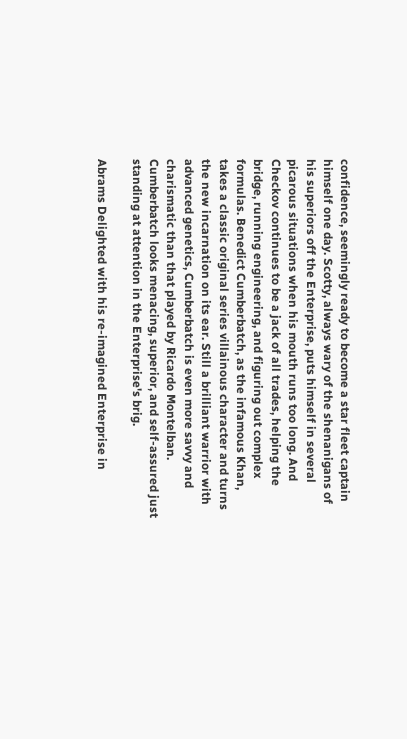confidence, seemingly ready to become a star fleet captain himself one day. Scotty, always wary of the shenanigans of his superiors off the Enterprise, puts himself in several picarous situations when his mouth runs too long. And Checkov continues to be a jack of all trades, helping the bridge, running engineering, and figuring out complex formulas. Benedict Cumberbatch, as the infamous Khan, takes a classic original series villainous character and turns the new incarnation on its ear. Still a brilliant warrior with advanced genetics, Cumberbatch is even more savvy and charismatic than that played by Ricardo Montelban. Cumberbatch looks menacing, superior, and self-assured just standing at attention in the Enterprise's brig.

Abrams Delighted with his re-imagined Enterprise in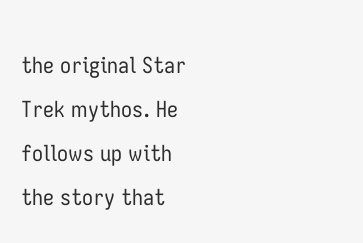the original Star Trek mythos. He follows up with the story that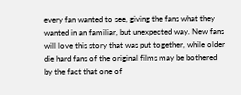every fan wanted to see, giving the fans what they wanted in an familiar, but unexpected way. New fans will love this story that was put together, while older die hard fans of the original films may be bothered by the fact that one of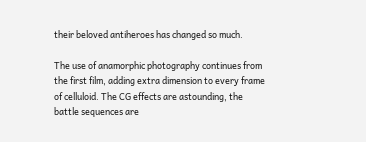their beloved antiheroes has changed so much.

The use of anamorphic photography continues from the first film, adding extra dimension to every frame of celluloid. The CG effects are astounding, the battle sequences are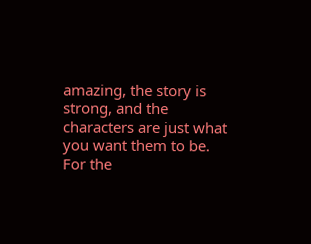amazing, the story is strong, and the characters are just what you want them to be. For the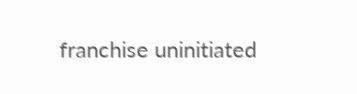franchise uninitiated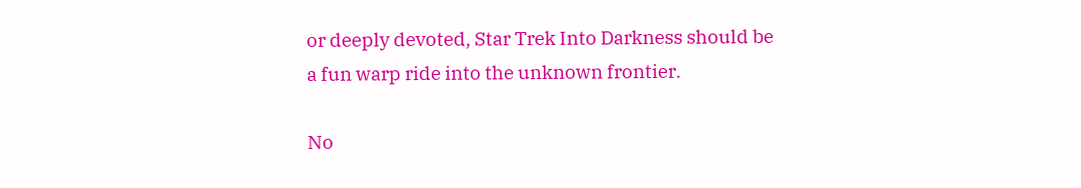or deeply devoted, Star Trek Into Darkness should be a fun warp ride into the unknown frontier.

No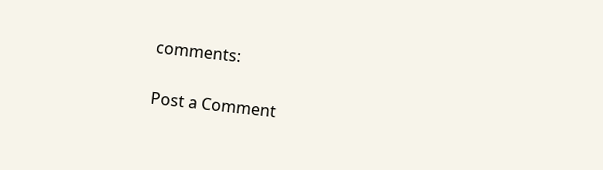comments:

Post a Comment